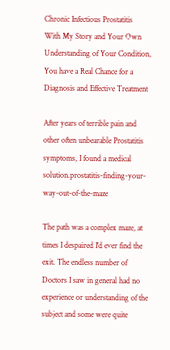Chronic Infectious Prostatitis
With My Story and Your Own Understanding of Your Condition, You have a Real Chance for a Diagnosis and Effective Treatment

After years of terrible pain and other often unbearable Prostatitis symptoms, I found a medical solution.prostatitis-finding-your-way-out-of-the-maze

The path was a complex maze, at times I despaired I'd ever find the exit. The endless number of Doctors I saw in general had no experience or understanding of the subject and some were quite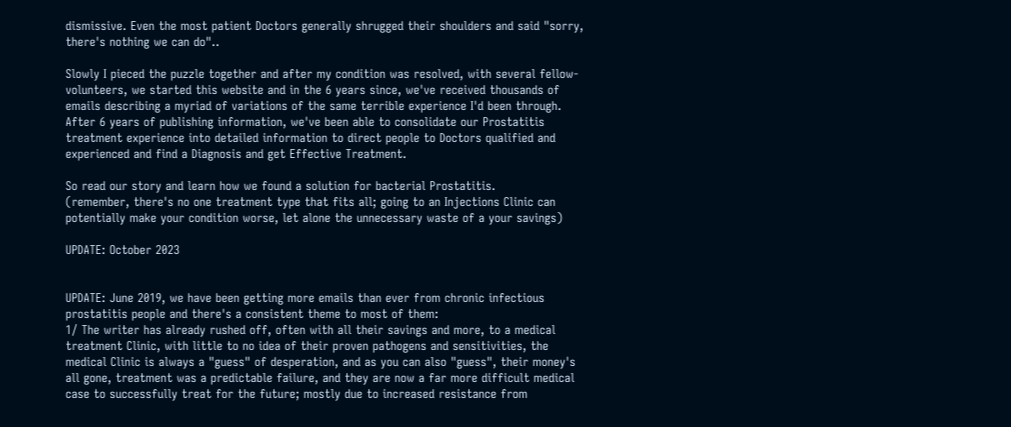dismissive. Even the most patient Doctors generally shrugged their shoulders and said "sorry, there's nothing we can do"..

Slowly I pieced the puzzle together and after my condition was resolved, with several fellow-volunteers, we started this website and in the 6 years since, we've received thousands of emails describing a myriad of variations of the same terrible experience I'd been through.  After 6 years of publishing information, we've been able to consolidate our Prostatitis treatment experience into detailed information to direct people to Doctors qualified and experienced and find a Diagnosis and get Effective Treatment.

So read our story and learn how we found a solution for bacterial Prostatitis.
(remember, there's no one treatment type that fits all; going to an Injections Clinic can potentially make your condition worse, let alone the unnecessary waste of a your savings)

UPDATE: October 2023


UPDATE: June 2019, we have been getting more emails than ever from chronic infectious prostatitis people and there's a consistent theme to most of them:
1/ The writer has already rushed off, often with all their savings and more, to a medical treatment Clinic, with little to no idea of their proven pathogens and sensitivities, the medical Clinic is always a "guess" of desperation, and as you can also "guess", their money's all gone, treatment was a predictable failure, and they are now a far more difficult medical case to successfully treat for the future; mostly due to increased resistance from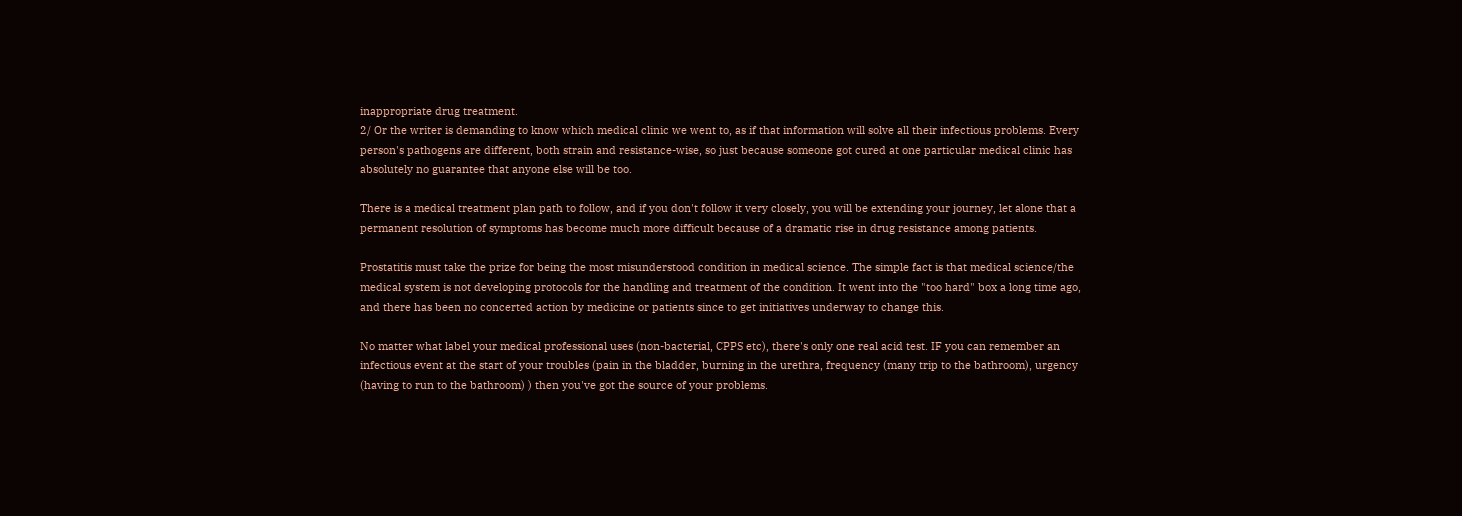inappropriate drug treatment.
2/ Or the writer is demanding to know which medical clinic we went to, as if that information will solve all their infectious problems. Every person's pathogens are different, both strain and resistance-wise, so just because someone got cured at one particular medical clinic has absolutely no guarantee that anyone else will be too.

There is a medical treatment plan path to follow, and if you don't follow it very closely, you will be extending your journey, let alone that a permanent resolution of symptoms has become much more difficult because of a dramatic rise in drug resistance among patients.

Prostatitis must take the prize for being the most misunderstood condition in medical science. The simple fact is that medical science/the medical system is not developing protocols for the handling and treatment of the condition. It went into the "too hard" box a long time ago, and there has been no concerted action by medicine or patients since to get initiatives underway to change this.

No matter what label your medical professional uses (non-bacterial, CPPS etc), there's only one real acid test. IF you can remember an infectious event at the start of your troubles (pain in the bladder, burning in the urethra, frequency (many trip to the bathroom), urgency (having to run to the bathroom) ) then you've got the source of your problems.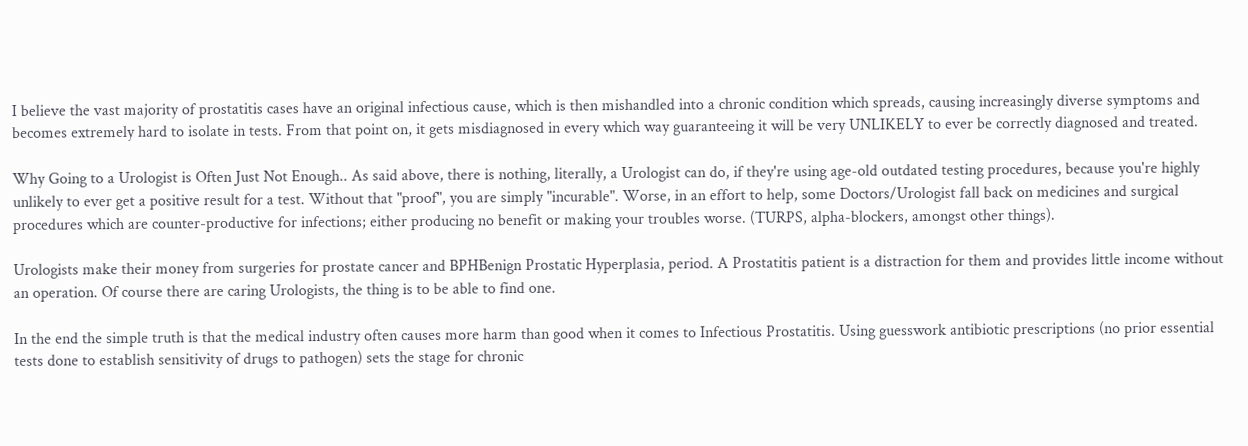I believe the vast majority of prostatitis cases have an original infectious cause, which is then mishandled into a chronic condition which spreads, causing increasingly diverse symptoms and becomes extremely hard to isolate in tests. From that point on, it gets misdiagnosed in every which way guaranteeing it will be very UNLIKELY to ever be correctly diagnosed and treated.

Why Going to a Urologist is Often Just Not Enough.. As said above, there is nothing, literally, a Urologist can do, if they're using age-old outdated testing procedures, because you're highly unlikely to ever get a positive result for a test. Without that "proof", you are simply "incurable". Worse, in an effort to help, some Doctors/Urologist fall back on medicines and surgical procedures which are counter-productive for infections; either producing no benefit or making your troubles worse. (TURPS, alpha-blockers, amongst other things).

Urologists make their money from surgeries for prostate cancer and BPHBenign Prostatic Hyperplasia, period. A Prostatitis patient is a distraction for them and provides little income without an operation. Of course there are caring Urologists, the thing is to be able to find one.

In the end the simple truth is that the medical industry often causes more harm than good when it comes to Infectious Prostatitis. Using guesswork antibiotic prescriptions (no prior essential tests done to establish sensitivity of drugs to pathogen) sets the stage for chronic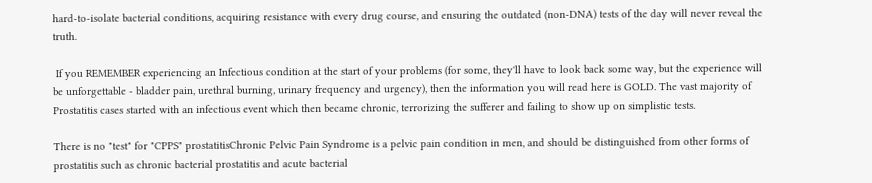hard-to-isolate bacterial conditions, acquiring resistance with every drug course, and ensuring the outdated (non-DNA) tests of the day will never reveal the truth.

 If you REMEMBER experiencing an Infectious condition at the start of your problems (for some, they'll have to look back some way, but the experience will be unforgettable - bladder pain, urethral burning, urinary frequency and urgency), then the information you will read here is GOLD. The vast majority of Prostatitis cases started with an infectious event which then became chronic, terrorizing the sufferer and failing to show up on simplistic tests.

There is no "test" for "CPPS" prostatitisChronic Pelvic Pain Syndrome is a pelvic pain condition in men, and should be distinguished from other forms of prostatitis such as chronic bacterial prostatitis and acute bacterial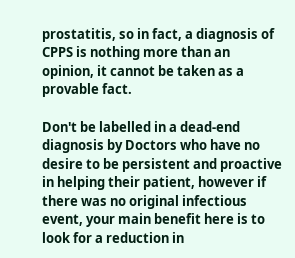prostatitis, so in fact, a diagnosis of CPPS is nothing more than an opinion, it cannot be taken as a provable fact.

Don't be labelled in a dead-end diagnosis by Doctors who have no desire to be persistent and proactive in helping their patient, however if there was no original infectious event, your main benefit here is to look for a reduction in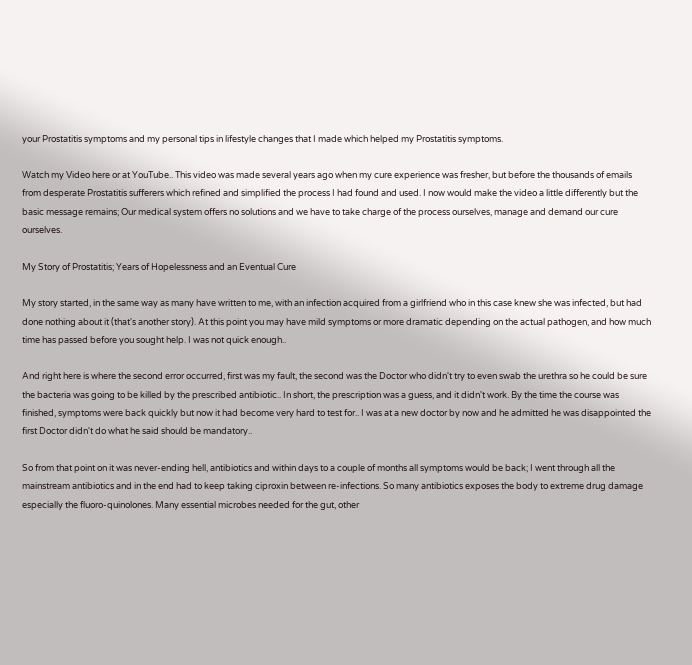your Prostatitis symptoms and my personal tips in lifestyle changes that I made which helped my Prostatitis symptoms.

Watch my Video here or at YouTube.. This video was made several years ago when my cure experience was fresher, but before the thousands of emails from desperate Prostatitis sufferers which refined and simplified the process I had found and used. I now would make the video a little differently but the basic message remains; Our medical system offers no solutions and we have to take charge of the process ourselves, manage and demand our cure ourselves.

My Story of Prostatitis; Years of Hopelessness and an Eventual Cure

My story started, in the same way as many have written to me, with an infection acquired from a girlfriend who in this case knew she was infected, but had done nothing about it (that's another story). At this point you may have mild symptoms or more dramatic depending on the actual pathogen, and how much time has passed before you sought help. I was not quick enough..

And right here is where the second error occurred, first was my fault, the second was the Doctor who didn't try to even swab the urethra so he could be sure the bacteria was going to be killed by the prescribed antibiotic.. In short, the prescription was a guess, and it didn't work. By the time the course was finished, symptoms were back quickly but now it had become very hard to test for.. I was at a new doctor by now and he admitted he was disappointed the first Doctor didn't do what he said should be mandatory..

So from that point on it was never-ending hell, antibiotics and within days to a couple of months all symptoms would be back; I went through all the mainstream antibiotics and in the end had to keep taking ciproxin between re-infections. So many antibiotics exposes the body to extreme drug damage especially the fluoro-quinolones. Many essential microbes needed for the gut, other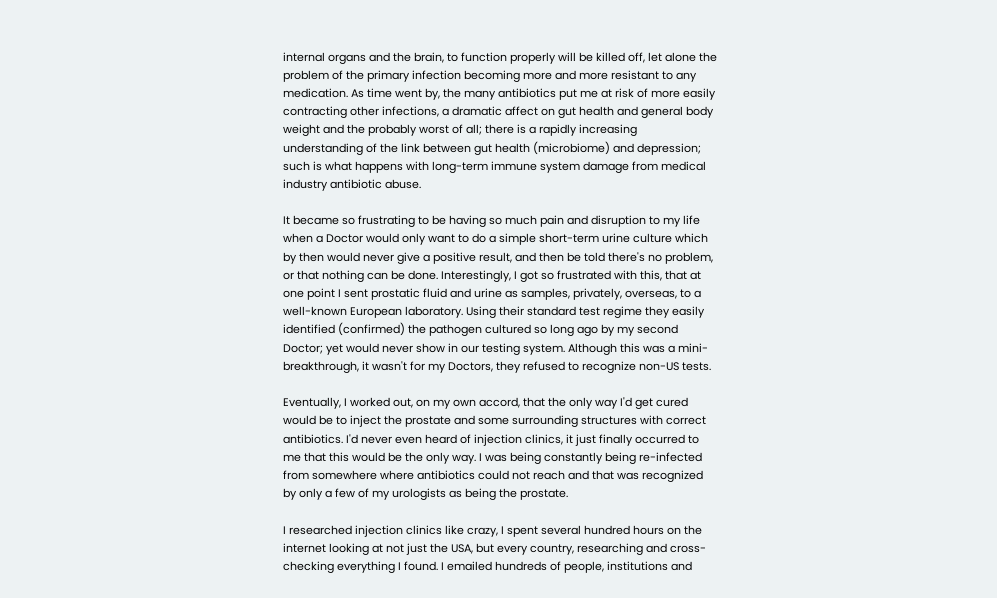internal organs and the brain, to function properly will be killed off, let alone the problem of the primary infection becoming more and more resistant to any medication. As time went by, the many antibiotics put me at risk of more easily contracting other infections, a dramatic affect on gut health and general body weight and the probably worst of all; there is a rapidly increasing understanding of the link between gut health (microbiome) and depression; such is what happens with long-term immune system damage from medical industry antibiotic abuse.

It became so frustrating to be having so much pain and disruption to my life when a Doctor would only want to do a simple short-term urine culture which by then would never give a positive result, and then be told there's no problem, or that nothing can be done. Interestingly, I got so frustrated with this, that at one point I sent prostatic fluid and urine as samples, privately, overseas, to a well-known European laboratory. Using their standard test regime they easily identified (confirmed) the pathogen cultured so long ago by my second Doctor; yet would never show in our testing system. Although this was a mini-breakthrough, it wasn't for my Doctors, they refused to recognize non-US tests.

Eventually, I worked out, on my own accord, that the only way I'd get cured would be to inject the prostate and some surrounding structures with correct antibiotics. I'd never even heard of injection clinics, it just finally occurred to me that this would be the only way. I was being constantly being re-infected from somewhere where antibiotics could not reach and that was recognized by only a few of my urologists as being the prostate.

I researched injection clinics like crazy, I spent several hundred hours on the internet looking at not just the USA, but every country, researching and cross-checking everything I found. I emailed hundreds of people, institutions and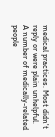medical practices. Most didn't reply or were plain unhelpful. A number of medically-related people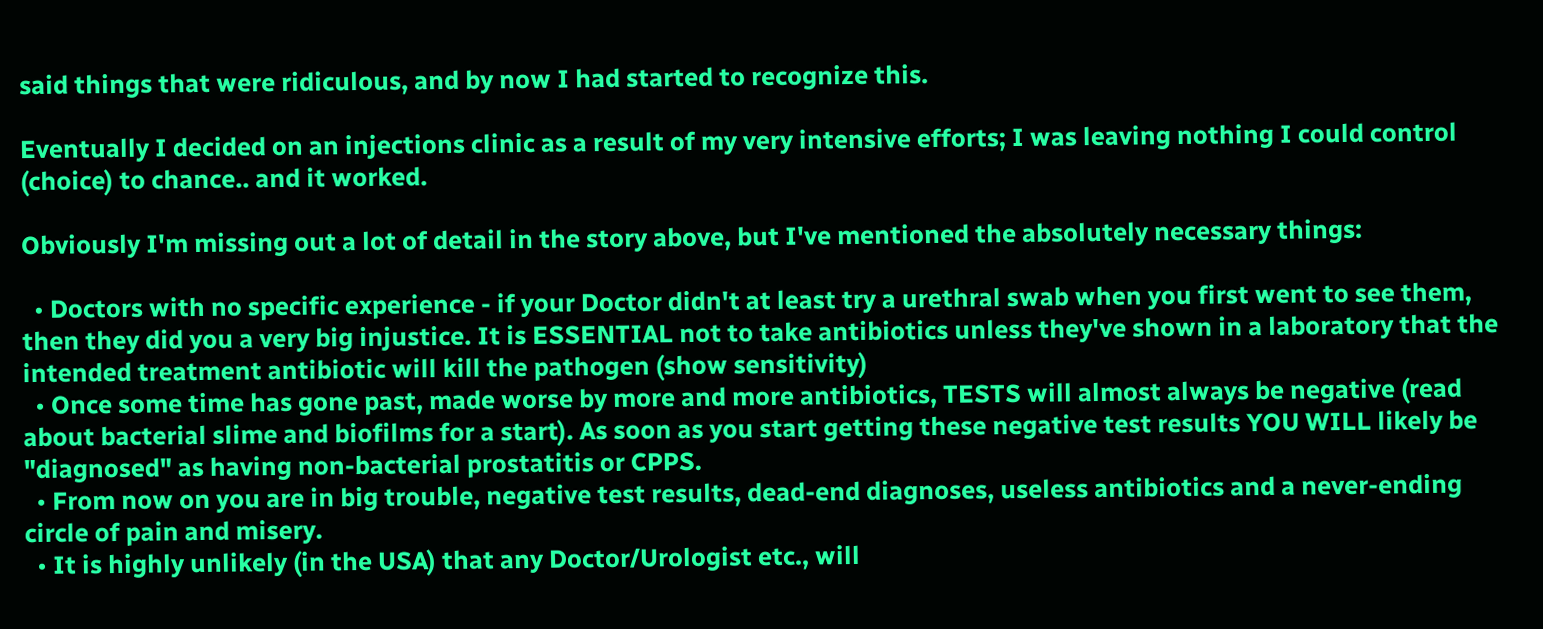said things that were ridiculous, and by now I had started to recognize this.

Eventually I decided on an injections clinic as a result of my very intensive efforts; I was leaving nothing I could control (choice) to chance.. and it worked.

Obviously I'm missing out a lot of detail in the story above, but I've mentioned the absolutely necessary things:

  • Doctors with no specific experience - if your Doctor didn't at least try a urethral swab when you first went to see them, then they did you a very big injustice. It is ESSENTIAL not to take antibiotics unless they've shown in a laboratory that the intended treatment antibiotic will kill the pathogen (show sensitivity)
  • Once some time has gone past, made worse by more and more antibiotics, TESTS will almost always be negative (read about bacterial slime and biofilms for a start). As soon as you start getting these negative test results YOU WILL likely be "diagnosed" as having non-bacterial prostatitis or CPPS.
  • From now on you are in big trouble, negative test results, dead-end diagnoses, useless antibiotics and a never-ending circle of pain and misery.
  • It is highly unlikely (in the USA) that any Doctor/Urologist etc., will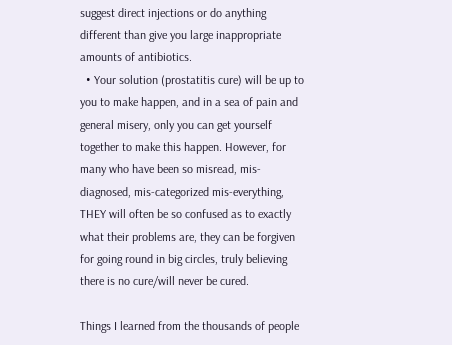suggest direct injections or do anything different than give you large inappropriate amounts of antibiotics.
  • Your solution (prostatitis cure) will be up to you to make happen, and in a sea of pain and general misery, only you can get yourself together to make this happen. However, for many who have been so misread, mis-diagnosed, mis-categorized mis-everything, THEY will often be so confused as to exactly what their problems are, they can be forgiven for going round in big circles, truly believing there is no cure/will never be cured.

Things I learned from the thousands of people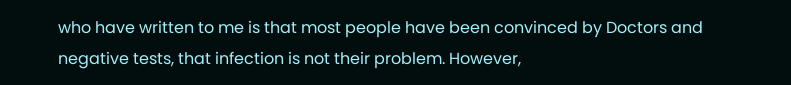who have written to me is that most people have been convinced by Doctors and negative tests, that infection is not their problem. However,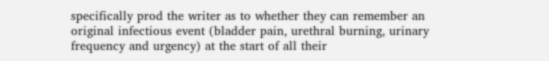specifically prod the writer as to whether they can remember an original infectious event (bladder pain, urethral burning, urinary frequency and urgency) at the start of all their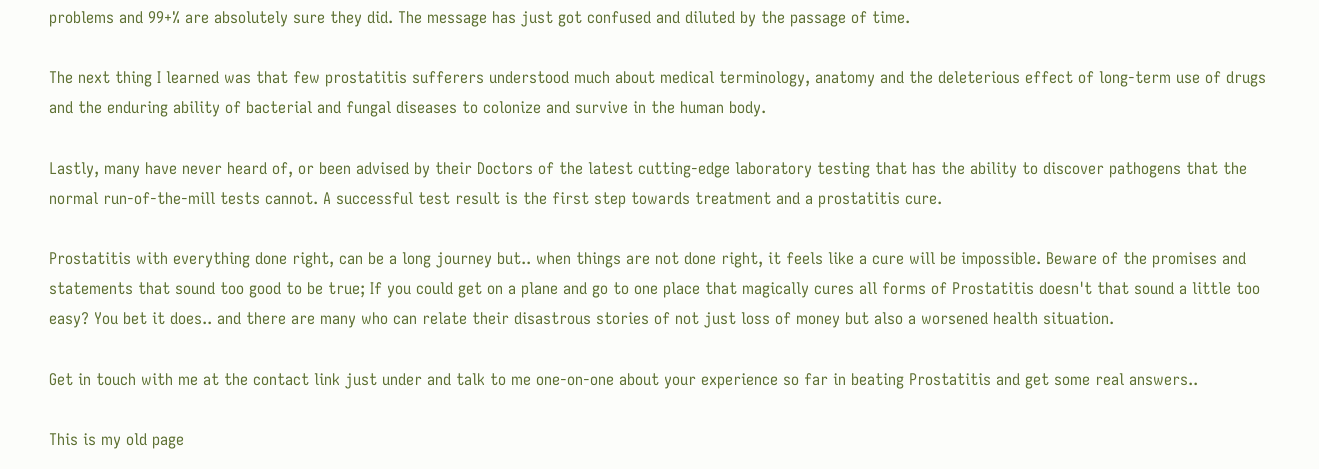problems and 99+% are absolutely sure they did. The message has just got confused and diluted by the passage of time.

The next thing I learned was that few prostatitis sufferers understood much about medical terminology, anatomy and the deleterious effect of long-term use of drugs and the enduring ability of bacterial and fungal diseases to colonize and survive in the human body.

Lastly, many have never heard of, or been advised by their Doctors of the latest cutting-edge laboratory testing that has the ability to discover pathogens that the normal run-of-the-mill tests cannot. A successful test result is the first step towards treatment and a prostatitis cure.

Prostatitis with everything done right, can be a long journey but.. when things are not done right, it feels like a cure will be impossible. Beware of the promises and statements that sound too good to be true; If you could get on a plane and go to one place that magically cures all forms of Prostatitis doesn't that sound a little too easy? You bet it does.. and there are many who can relate their disastrous stories of not just loss of money but also a worsened health situation.

Get in touch with me at the contact link just under and talk to me one-on-one about your experience so far in beating Prostatitis and get some real answers..

This is my old page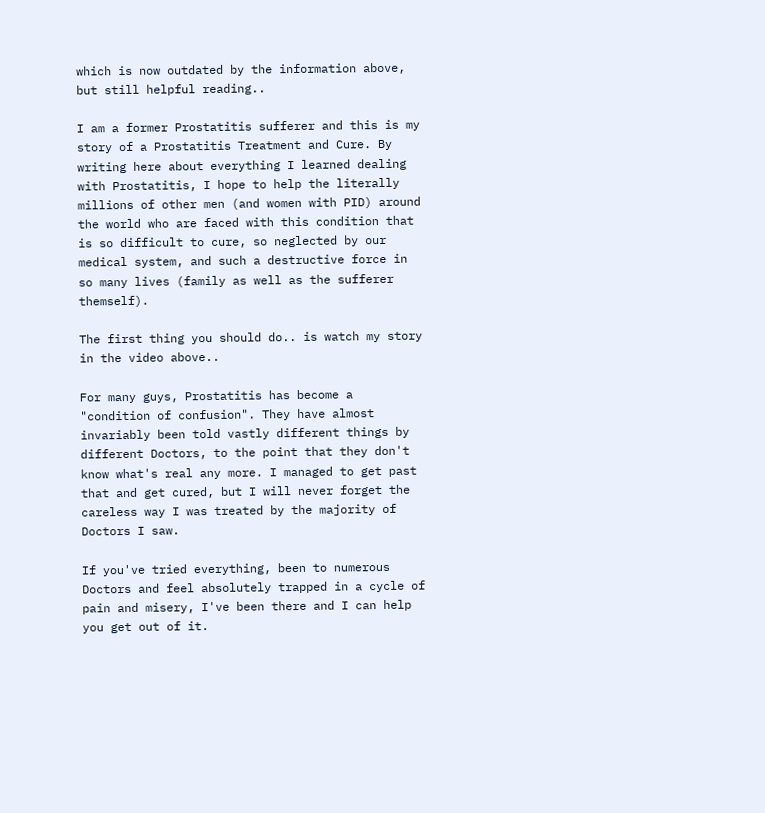which is now outdated by the information above, but still helpful reading..

I am a former Prostatitis sufferer and this is my story of a Prostatitis Treatment and Cure. By writing here about everything I learned dealing with Prostatitis, I hope to help the literally millions of other men (and women with PID) around the world who are faced with this condition that is so difficult to cure, so neglected by our medical system, and such a destructive force in so many lives (family as well as the sufferer themself).

The first thing you should do.. is watch my story in the video above..

For many guys, Prostatitis has become a "condition of confusion". They have almost invariably been told vastly different things by different Doctors, to the point that they don't know what's real any more. I managed to get past that and get cured, but I will never forget the careless way I was treated by the majority of Doctors I saw.

If you've tried everything, been to numerous Doctors and feel absolutely trapped in a cycle of pain and misery, I've been there and I can help you get out of it.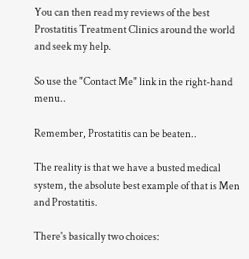You can then read my reviews of the best Prostatitis Treatment Clinics around the world and seek my help.

So use the "Contact Me" link in the right-hand menu..

Remember, Prostatitis can be beaten..

The reality is that we have a busted medical system, the absolute best example of that is Men and Prostatitis.

There's basically two choices: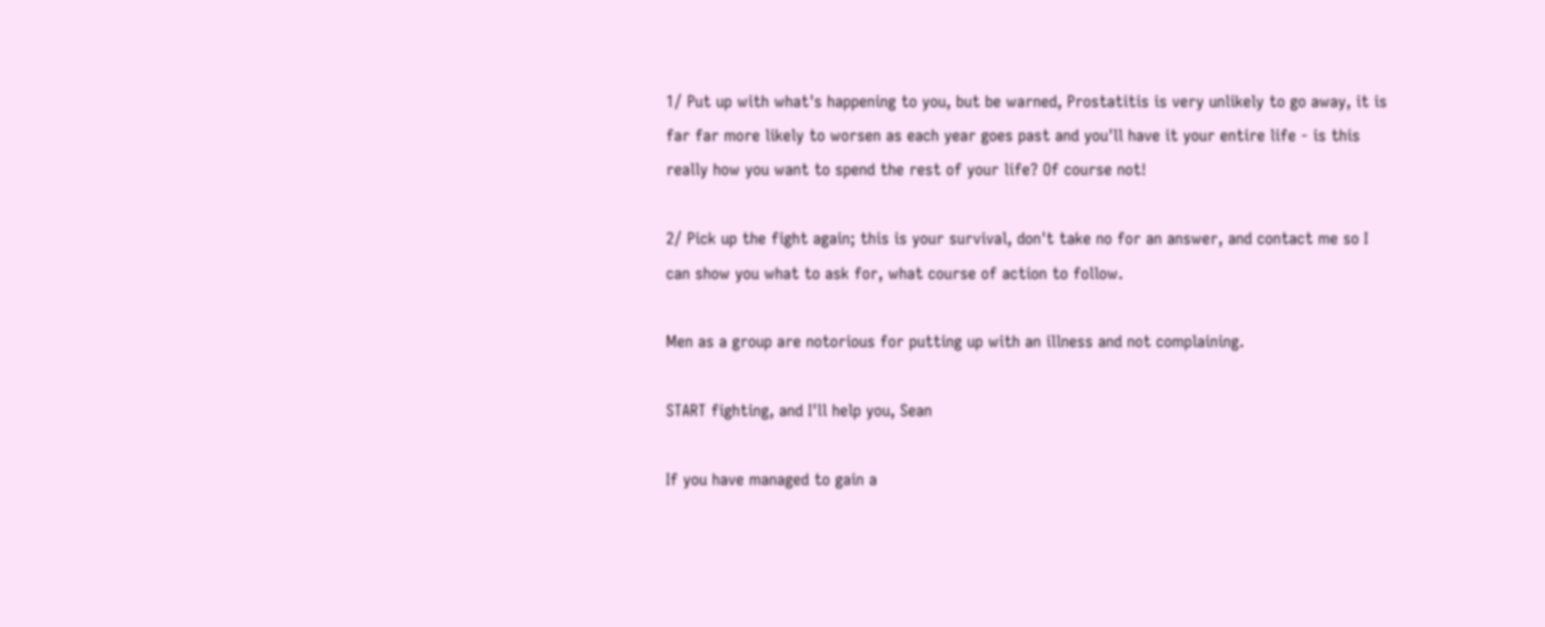1/ Put up with what's happening to you, but be warned, Prostatitis is very unlikely to go away, it is far far more likely to worsen as each year goes past and you'll have it your entire life - is this really how you want to spend the rest of your life? Of course not!

2/ Pick up the fight again; this is your survival, don't take no for an answer, and contact me so I can show you what to ask for, what course of action to follow.

Men as a group are notorious for putting up with an illness and not complaining.

START fighting, and I'll help you, Sean

If you have managed to gain a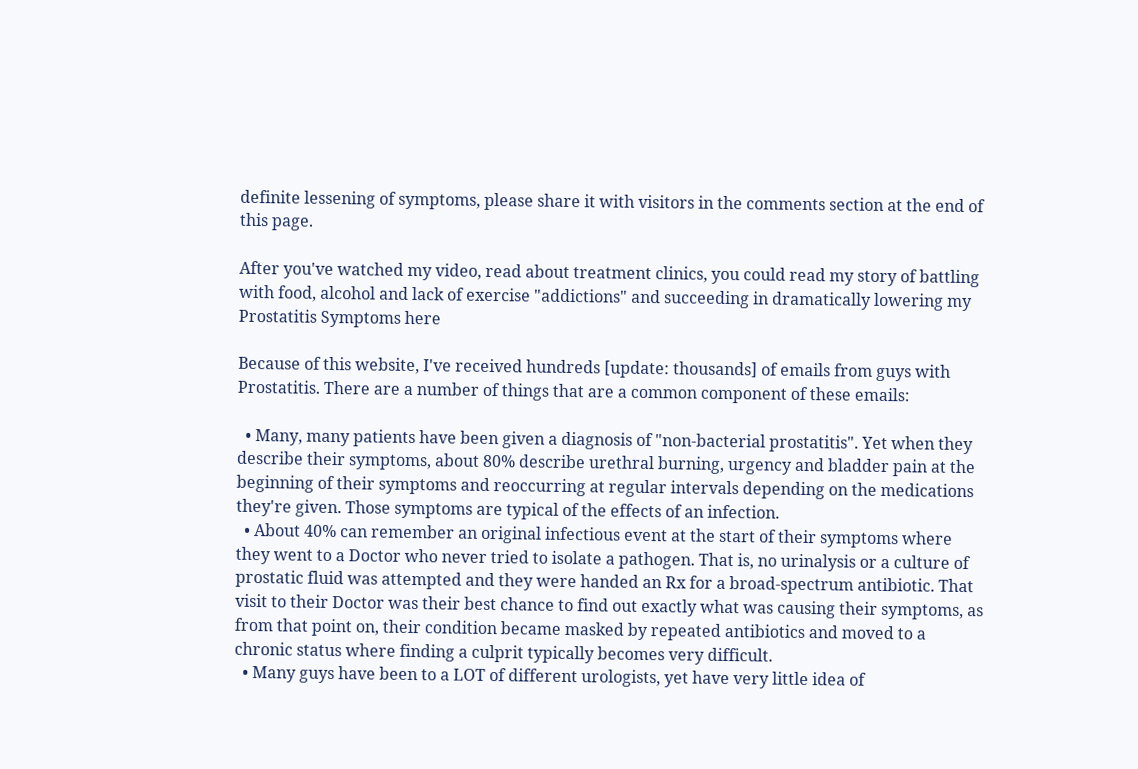definite lessening of symptoms, please share it with visitors in the comments section at the end of this page.

After you've watched my video, read about treatment clinics, you could read my story of battling with food, alcohol and lack of exercise "addictions" and succeeding in dramatically lowering my Prostatitis Symptoms here

Because of this website, I've received hundreds [update: thousands] of emails from guys with Prostatitis. There are a number of things that are a common component of these emails:

  • Many, many patients have been given a diagnosis of "non-bacterial prostatitis". Yet when they describe their symptoms, about 80% describe urethral burning, urgency and bladder pain at the beginning of their symptoms and reoccurring at regular intervals depending on the medications they're given. Those symptoms are typical of the effects of an infection.
  • About 40% can remember an original infectious event at the start of their symptoms where they went to a Doctor who never tried to isolate a pathogen. That is, no urinalysis or a culture of prostatic fluid was attempted and they were handed an Rx for a broad-spectrum antibiotic. That visit to their Doctor was their best chance to find out exactly what was causing their symptoms, as from that point on, their condition became masked by repeated antibiotics and moved to a chronic status where finding a culprit typically becomes very difficult.
  • Many guys have been to a LOT of different urologists, yet have very little idea of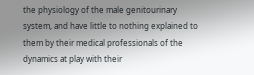the physiology of the male genitourinary system, and have little to nothing explained to them by their medical professionals of the dynamics at play with their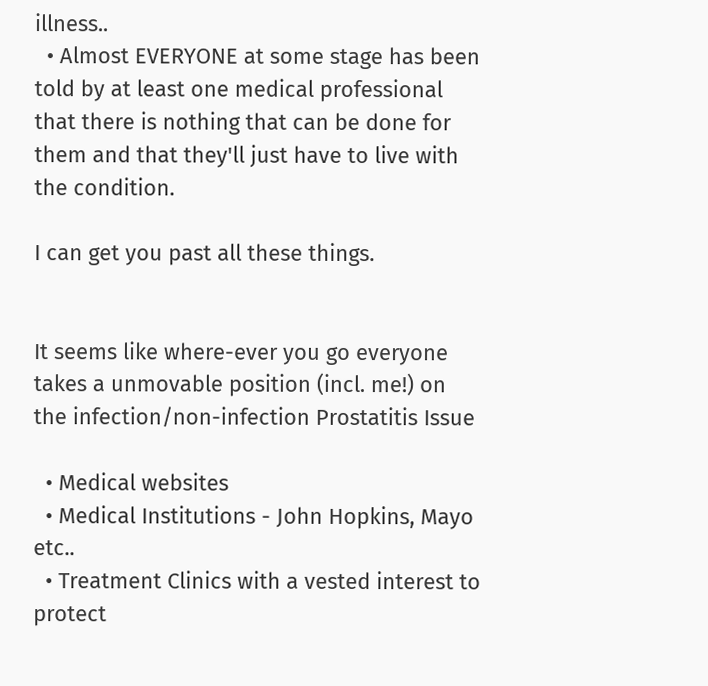illness..
  • Almost EVERYONE at some stage has been told by at least one medical professional that there is nothing that can be done for them and that they'll just have to live with the condition.

I can get you past all these things.


It seems like where-ever you go everyone takes a unmovable position (incl. me!) on the infection/non-infection Prostatitis Issue

  • Medical websites
  • Medical Institutions - John Hopkins, Mayo etc..
  • Treatment Clinics with a vested interest to protect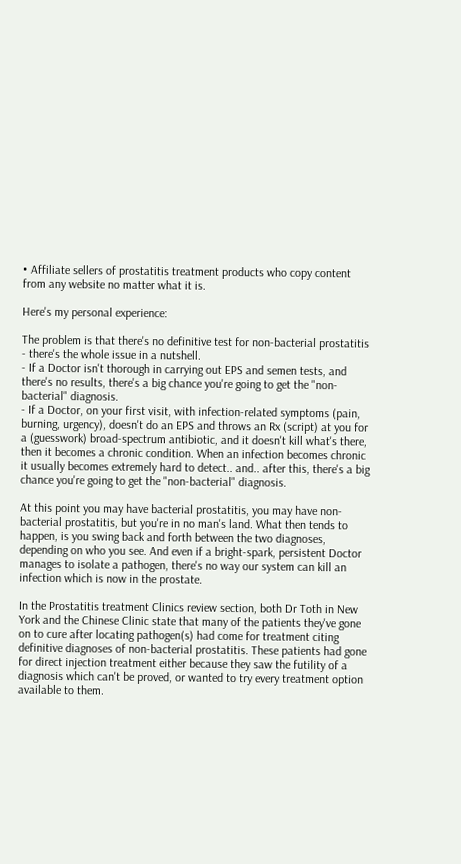• Affiliate sellers of prostatitis treatment products who copy content from any website no matter what it is.

Here's my personal experience:

The problem is that there's no definitive test for non-bacterial prostatitis - there's the whole issue in a nutshell.
- If a Doctor isn't thorough in carrying out EPS and semen tests, and there's no results, there's a big chance you're going to get the "non-bacterial" diagnosis.
- If a Doctor, on your first visit, with infection-related symptoms (pain, burning, urgency), doesn't do an EPS and throws an Rx (script) at you for a (guesswork) broad-spectrum antibiotic, and it doesn't kill what's there, then it becomes a chronic condition. When an infection becomes chronic it usually becomes extremely hard to detect.. and.. after this, there's a big chance you're going to get the "non-bacterial" diagnosis.

At this point you may have bacterial prostatitis, you may have non-bacterial prostatitis, but you're in no man's land. What then tends to happen, is you swing back and forth between the two diagnoses, depending on who you see. And even if a bright-spark, persistent Doctor manages to isolate a pathogen, there's no way our system can kill an infection which is now in the prostate.

In the Prostatitis treatment Clinics review section, both Dr Toth in New York and the Chinese Clinic state that many of the patients they've gone on to cure after locating pathogen(s) had come for treatment citing definitive diagnoses of non-bacterial prostatitis. These patients had gone for direct injection treatment either because they saw the futility of a diagnosis which can't be proved, or wanted to try every treatment option available to them.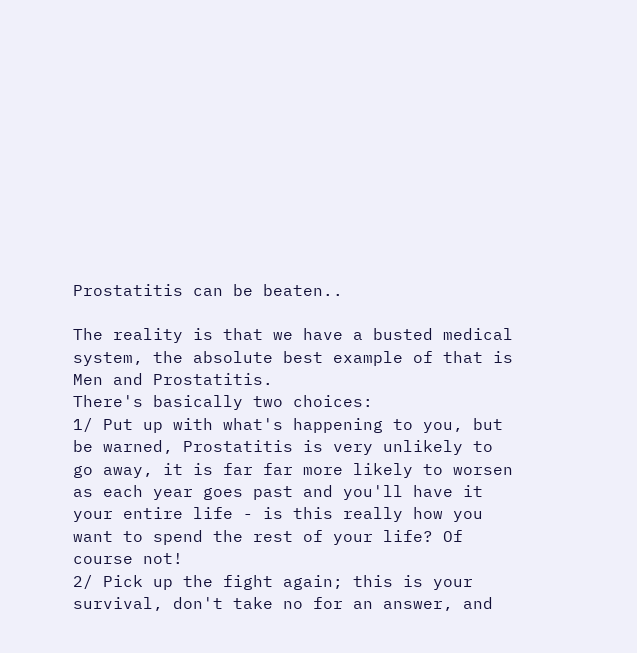Prostatitis can be beaten..

The reality is that we have a busted medical system, the absolute best example of that is Men and Prostatitis.
There's basically two choices:
1/ Put up with what's happening to you, but be warned, Prostatitis is very unlikely to go away, it is far far more likely to worsen as each year goes past and you'll have it your entire life - is this really how you want to spend the rest of your life? Of course not!
2/ Pick up the fight again; this is your survival, don't take no for an answer, and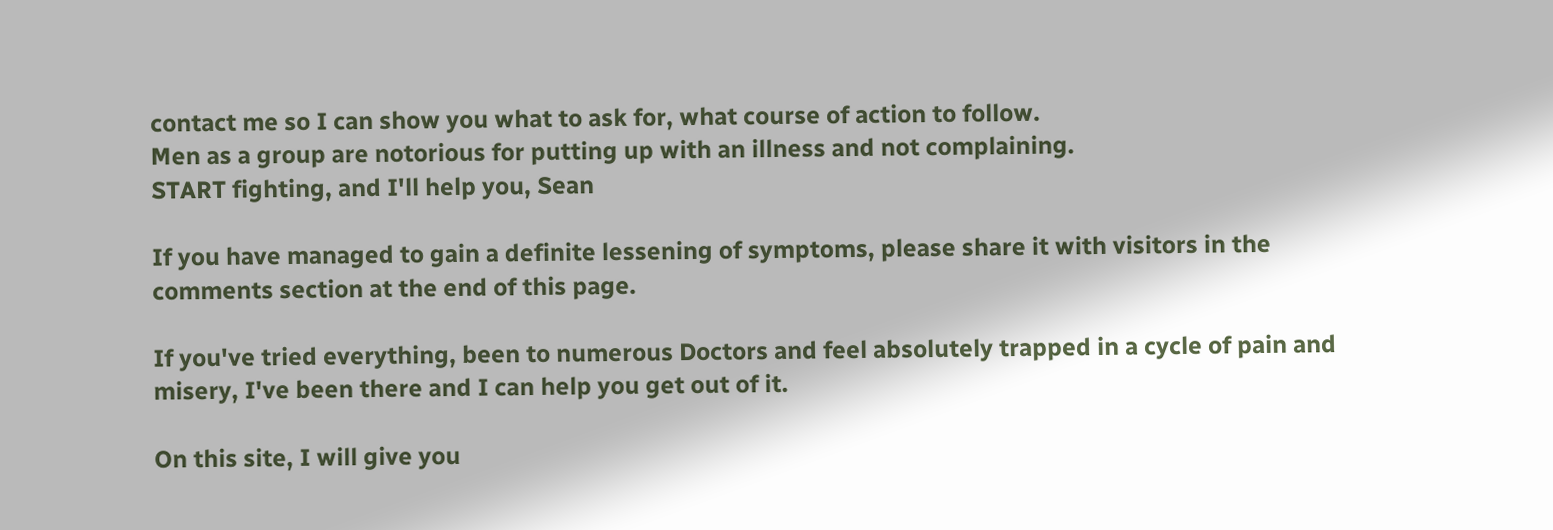contact me so I can show you what to ask for, what course of action to follow.
Men as a group are notorious for putting up with an illness and not complaining.
START fighting, and I'll help you, Sean

If you have managed to gain a definite lessening of symptoms, please share it with visitors in the comments section at the end of this page.

If you've tried everything, been to numerous Doctors and feel absolutely trapped in a cycle of pain and misery, I've been there and I can help you get out of it.

On this site, I will give you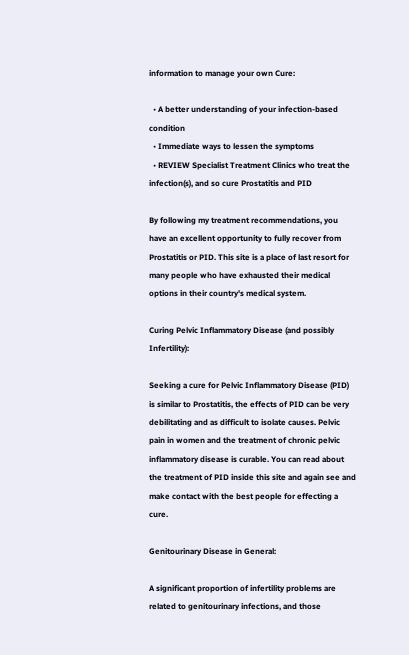information to manage your own Cure:

  • A better understanding of your infection-based condition
  • Immediate ways to lessen the symptoms
  • REVIEW Specialist Treatment Clinics who treat the infection(s), and so cure Prostatitis and PID

By following my treatment recommendations, you have an excellent opportunity to fully recover from Prostatitis or PID. This site is a place of last resort for many people who have exhausted their medical options in their country's medical system.

Curing Pelvic Inflammatory Disease (and possibly Infertility):

Seeking a cure for Pelvic Inflammatory Disease (PID) is similar to Prostatitis, the effects of PID can be very debilitating and as difficult to isolate causes. Pelvic pain in women and the treatment of chronic pelvic inflammatory disease is curable. You can read about the treatment of PID inside this site and again see and make contact with the best people for effecting a cure.

Genitourinary Disease in General:

A significant proportion of infertility problems are related to genitourinary infections, and those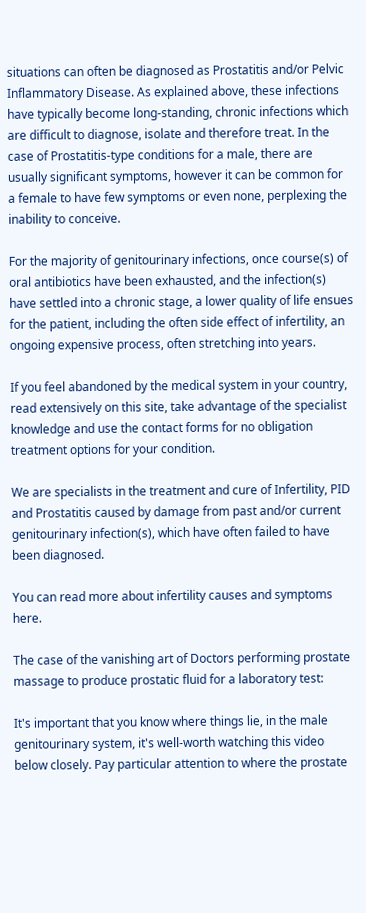situations can often be diagnosed as Prostatitis and/or Pelvic Inflammatory Disease. As explained above, these infections have typically become long-standing, chronic infections which are difficult to diagnose, isolate and therefore treat. In the case of Prostatitis-type conditions for a male, there are usually significant symptoms, however it can be common for a female to have few symptoms or even none, perplexing the inability to conceive.

For the majority of genitourinary infections, once course(s) of oral antibiotics have been exhausted, and the infection(s) have settled into a chronic stage, a lower quality of life ensues for the patient, including the often side effect of infertility, an ongoing expensive process, often stretching into years.

If you feel abandoned by the medical system in your country, read extensively on this site, take advantage of the specialist knowledge and use the contact forms for no obligation treatment options for your condition.

We are specialists in the treatment and cure of Infertility, PID and Prostatitis caused by damage from past and/or current genitourinary infection(s), which have often failed to have been diagnosed.

You can read more about infertility causes and symptoms here.

The case of the vanishing art of Doctors performing prostate massage to produce prostatic fluid for a laboratory test:

It's important that you know where things lie, in the male genitourinary system, it's well-worth watching this video below closely. Pay particular attention to where the prostate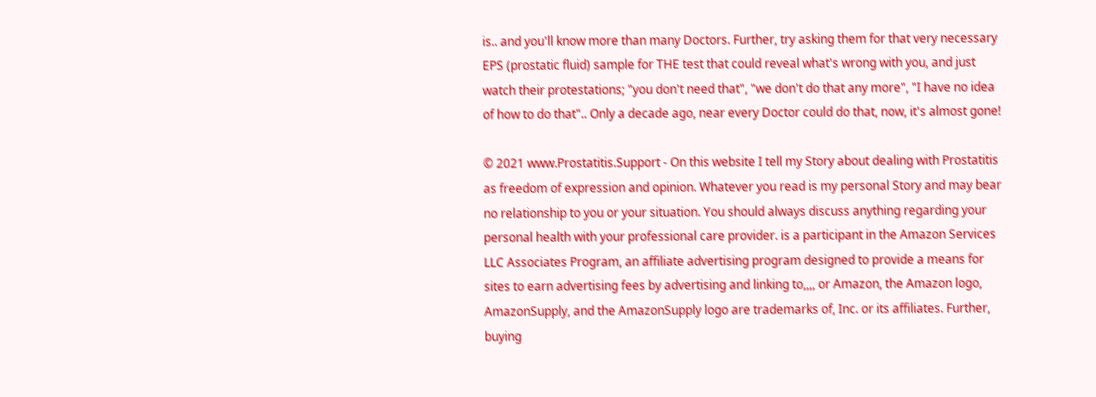is.. and you'll know more than many Doctors. Further, try asking them for that very necessary EPS (prostatic fluid) sample for THE test that could reveal what's wrong with you, and just watch their protestations; "you don't need that", "we don't do that any more", "I have no idea of how to do that".. Only a decade ago, near every Doctor could do that, now, it's almost gone!

© 2021 www.Prostatitis.Support - On this website I tell my Story about dealing with Prostatitis as freedom of expression and opinion. Whatever you read is my personal Story and may bear no relationship to you or your situation. You should always discuss anything regarding your personal health with your professional care provider. is a participant in the Amazon Services LLC Associates Program, an affiliate advertising program designed to provide a means for sites to earn advertising fees by advertising and linking to,,,, or Amazon, the Amazon logo, AmazonSupply, and the AmazonSupply logo are trademarks of, Inc. or its affiliates. Further, buying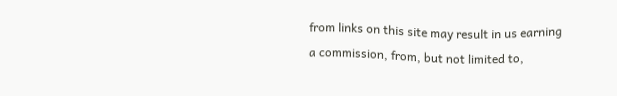from links on this site may result in us earning a commission, from, but not limited to,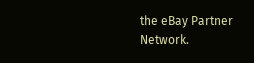the eBay Partner Network.